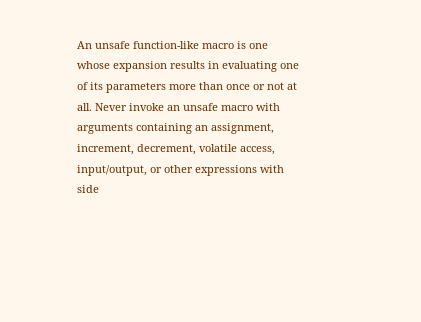An unsafe function-like macro is one whose expansion results in evaluating one of its parameters more than once or not at all. Never invoke an unsafe macro with arguments containing an assignment, increment, decrement, volatile access, input/output, or other expressions with side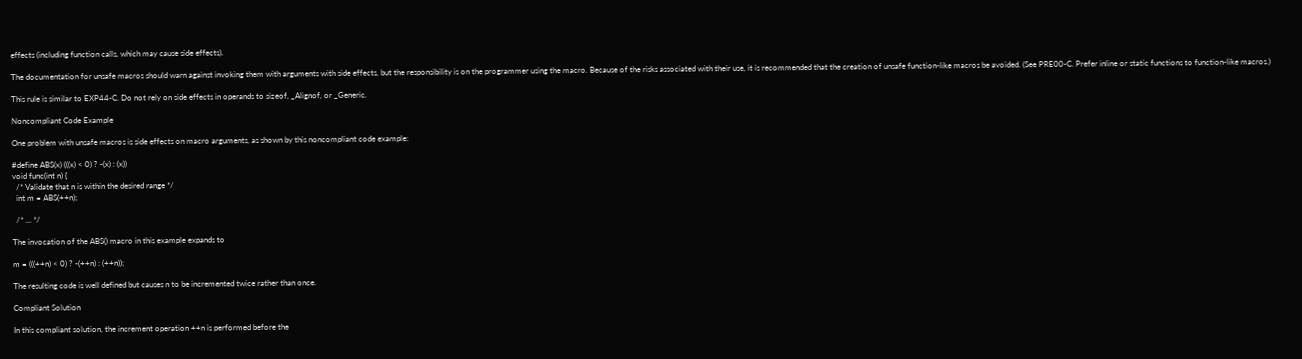effects (including function calls, which may cause side effects).

The documentation for unsafe macros should warn against invoking them with arguments with side effects, but the responsibility is on the programmer using the macro. Because of the risks associated with their use, it is recommended that the creation of unsafe function-like macros be avoided. (See PRE00-C. Prefer inline or static functions to function-like macros.)

This rule is similar to EXP44-C. Do not rely on side effects in operands to sizeof, _Alignof, or _Generic.

Noncompliant Code Example

One problem with unsafe macros is side effects on macro arguments, as shown by this noncompliant code example:

#define ABS(x) (((x) < 0) ? -(x) : (x))
void func(int n) {
  /* Validate that n is within the desired range */
  int m = ABS(++n);

  /* ... */

The invocation of the ABS() macro in this example expands to

m = (((++n) < 0) ? -(++n) : (++n));

The resulting code is well defined but causes n to be incremented twice rather than once.

Compliant Solution

In this compliant solution, the increment operation ++n is performed before the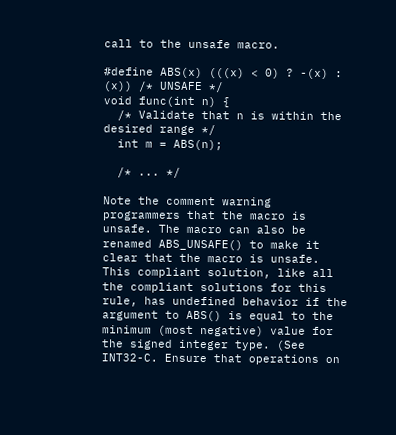call to the unsafe macro.

#define ABS(x) (((x) < 0) ? -(x) : (x)) /* UNSAFE */
void func(int n) {
  /* Validate that n is within the desired range */
  int m = ABS(n);

  /* ... */

Note the comment warning programmers that the macro is unsafe. The macro can also be renamed ABS_UNSAFE() to make it clear that the macro is unsafe. This compliant solution, like all the compliant solutions for this rule, has undefined behavior if the argument to ABS() is equal to the minimum (most negative) value for the signed integer type. (See INT32-C. Ensure that operations on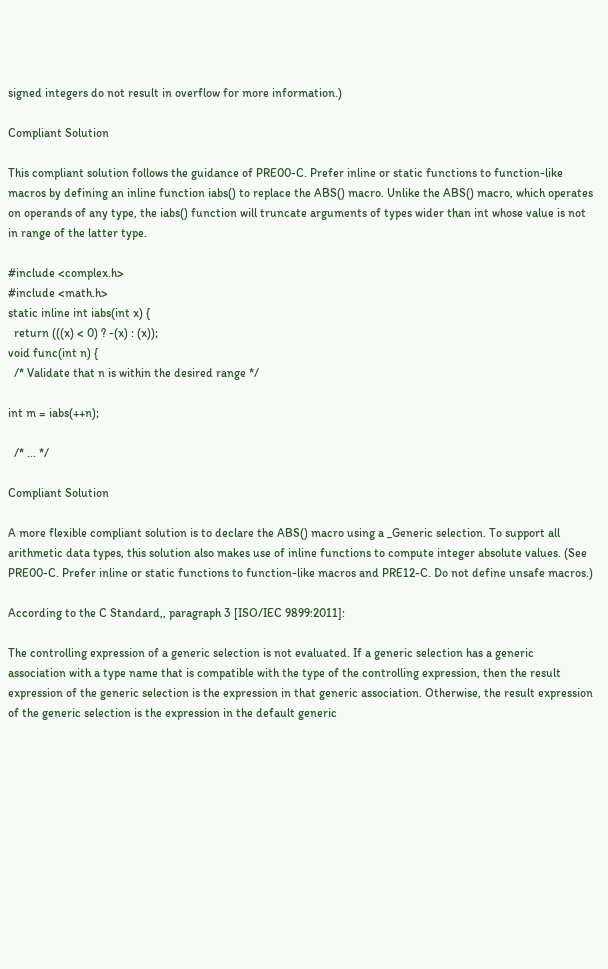signed integers do not result in overflow for more information.)

Compliant Solution

This compliant solution follows the guidance of PRE00-C. Prefer inline or static functions to function-like macros by defining an inline function iabs() to replace the ABS() macro. Unlike the ABS() macro, which operates on operands of any type, the iabs() function will truncate arguments of types wider than int whose value is not in range of the latter type.

#include <complex.h>
#include <math.h>
static inline int iabs(int x) {
  return (((x) < 0) ? -(x) : (x));
void func(int n) {
  /* Validate that n is within the desired range */

int m = iabs(++n);

  /* ... */

Compliant Solution

A more flexible compliant solution is to declare the ABS() macro using a _Generic selection. To support all arithmetic data types, this solution also makes use of inline functions to compute integer absolute values. (See PRE00-C. Prefer inline or static functions to function-like macros and PRE12-C. Do not define unsafe macros.)

According to the C Standard,, paragraph 3 [ISO/IEC 9899:2011]:

The controlling expression of a generic selection is not evaluated. If a generic selection has a generic association with a type name that is compatible with the type of the controlling expression, then the result expression of the generic selection is the expression in that generic association. Otherwise, the result expression of the generic selection is the expression in the default generic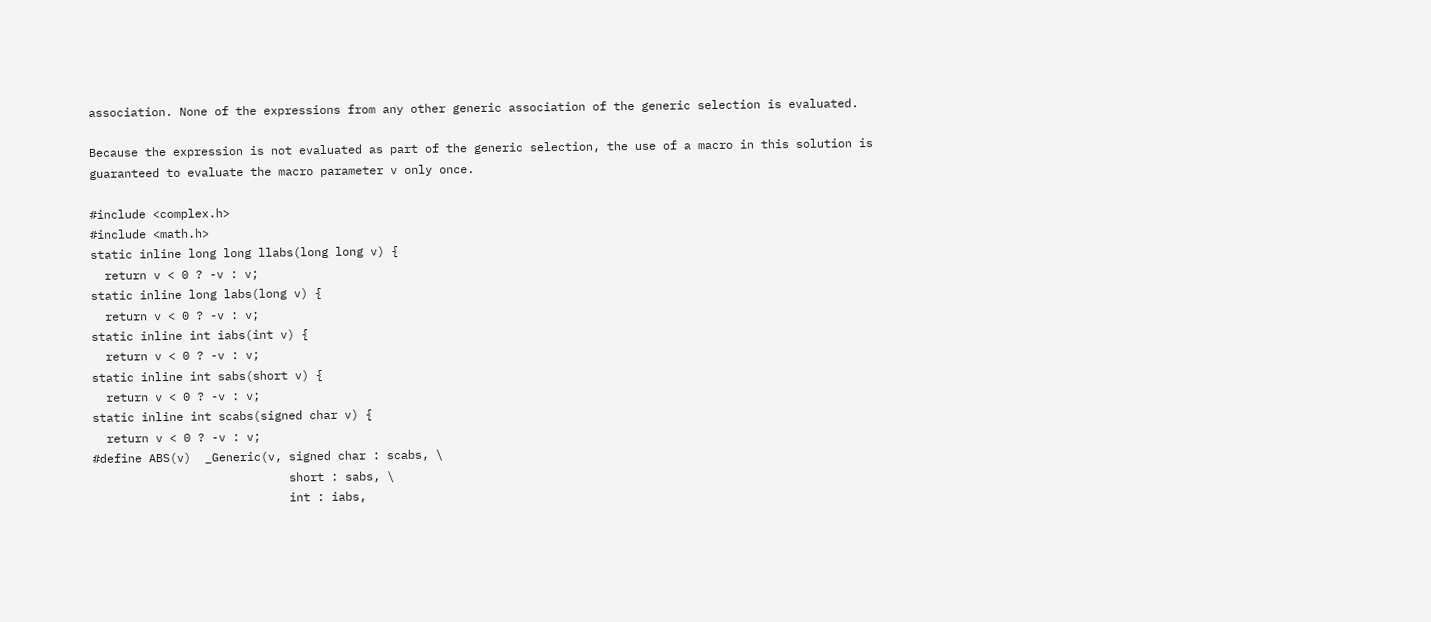association. None of the expressions from any other generic association of the generic selection is evaluated.

Because the expression is not evaluated as part of the generic selection, the use of a macro in this solution is guaranteed to evaluate the macro parameter v only once.

#include <complex.h>
#include <math.h>
static inline long long llabs(long long v) {
  return v < 0 ? -v : v;
static inline long labs(long v) {
  return v < 0 ? -v : v;
static inline int iabs(int v) {
  return v < 0 ? -v : v;
static inline int sabs(short v) {
  return v < 0 ? -v : v;
static inline int scabs(signed char v) {
  return v < 0 ? -v : v;
#define ABS(v)  _Generic(v, signed char : scabs, \
                            short : sabs, \
                            int : iabs,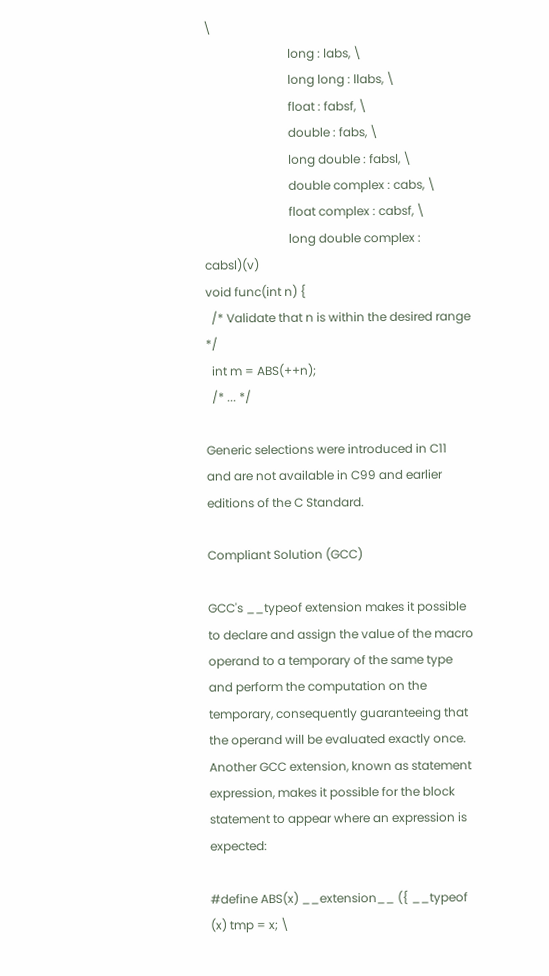\
                            long : labs, \
                            long long : llabs, \
                            float : fabsf, \
                            double : fabs, \
                            long double : fabsl, \
                            double complex : cabs, \
                            float complex : cabsf, \
                            long double complex : cabsl)(v)
void func(int n) {
  /* Validate that n is within the desired range */
  int m = ABS(++n);
  /* ... */

Generic selections were introduced in C11 and are not available in C99 and earlier editions of the C Standard.

Compliant Solution (GCC)

GCC's __typeof extension makes it possible to declare and assign the value of the macro operand to a temporary of the same type and perform the computation on the temporary, consequently guaranteeing that the operand will be evaluated exactly once. Another GCC extension, known as statement expression, makes it possible for the block statement to appear where an expression is expected:

#define ABS(x) __extension__ ({ __typeof (x) tmp = x; \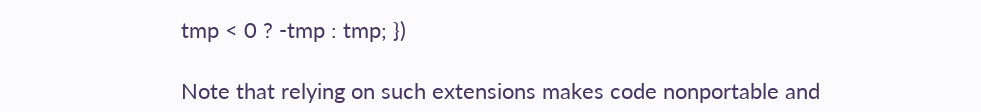tmp < 0 ? -tmp : tmp; })

Note that relying on such extensions makes code nonportable and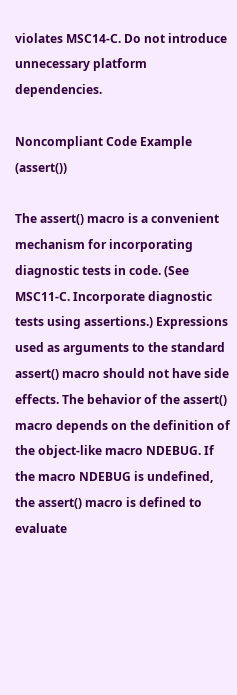violates MSC14-C. Do not introduce unnecessary platform dependencies.

Noncompliant Code Example (assert())

The assert() macro is a convenient mechanism for incorporating diagnostic tests in code. (See MSC11-C. Incorporate diagnostic tests using assertions.) Expressions used as arguments to the standard assert() macro should not have side effects. The behavior of the assert() macro depends on the definition of the object-like macro NDEBUG. If the macro NDEBUG is undefined, the assert() macro is defined to evaluate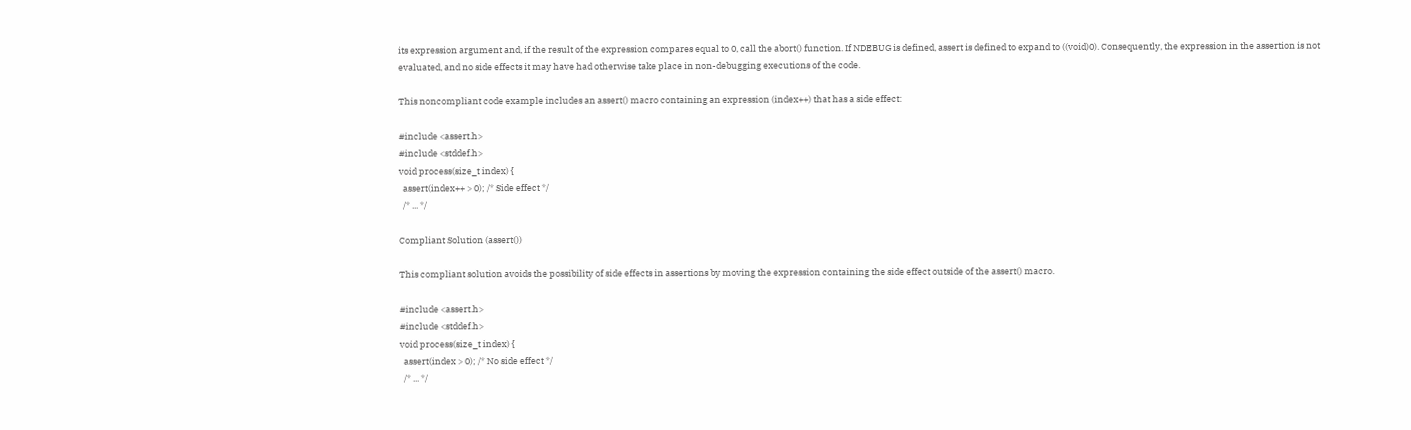its expression argument and, if the result of the expression compares equal to 0, call the abort() function. If NDEBUG is defined, assert is defined to expand to ((void)0). Consequently, the expression in the assertion is not evaluated, and no side effects it may have had otherwise take place in non-debugging executions of the code.

This noncompliant code example includes an assert() macro containing an expression (index++) that has a side effect:

#include <assert.h>
#include <stddef.h>
void process(size_t index) {
  assert(index++ > 0); /* Side effect */
  /* ... */

Compliant Solution (assert())

This compliant solution avoids the possibility of side effects in assertions by moving the expression containing the side effect outside of the assert() macro.

#include <assert.h>
#include <stddef.h>
void process(size_t index) {
  assert(index > 0); /* No side effect */
  /* ... */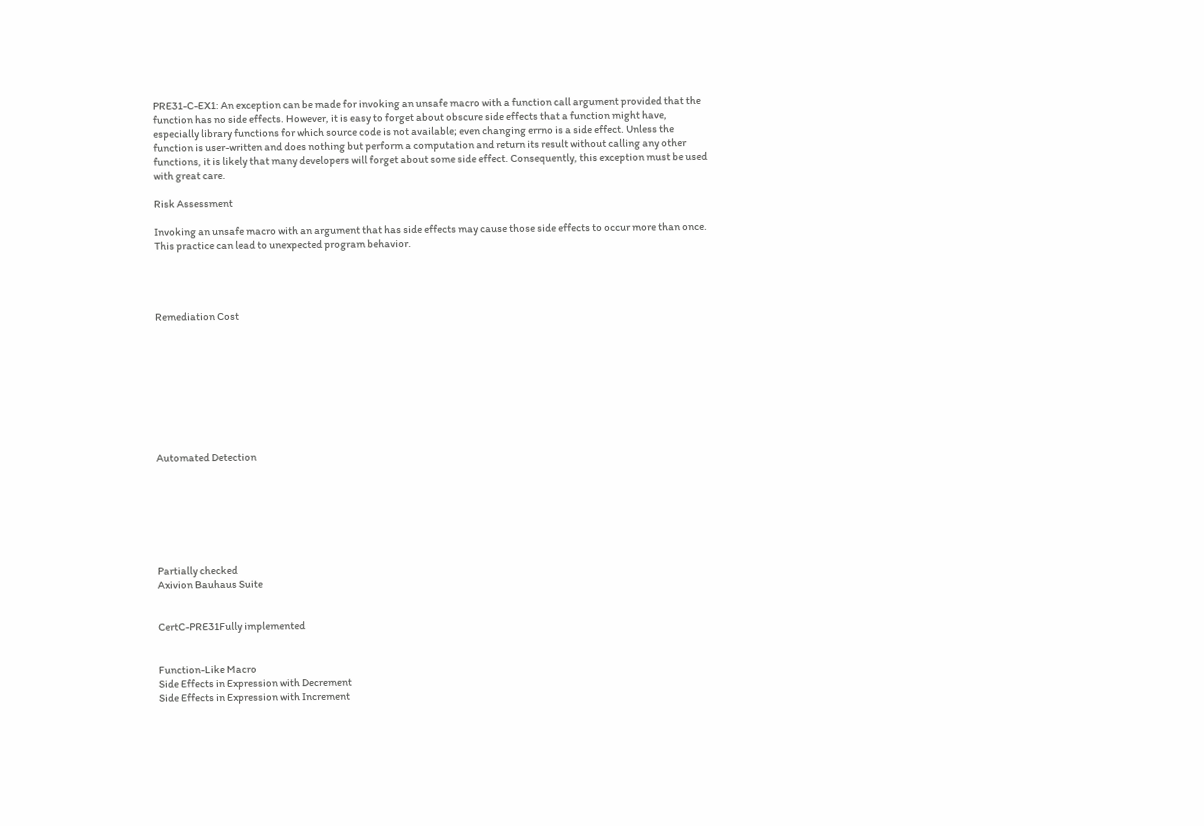PRE31-C-EX1: An exception can be made for invoking an unsafe macro with a function call argument provided that the function has no side effects. However, it is easy to forget about obscure side effects that a function might have, especially library functions for which source code is not available; even changing errno is a side effect. Unless the function is user-written and does nothing but perform a computation and return its result without calling any other functions, it is likely that many developers will forget about some side effect. Consequently, this exception must be used with great care.

Risk Assessment

Invoking an unsafe macro with an argument that has side effects may cause those side effects to occur more than once. This practice can lead to unexpected program behavior.




Remediation Cost









Automated Detection







Partially checked
Axivion Bauhaus Suite


CertC-PRE31Fully implemented


Function-Like Macro
Side Effects in Expression with Decrement
Side Effects in Expression with Increment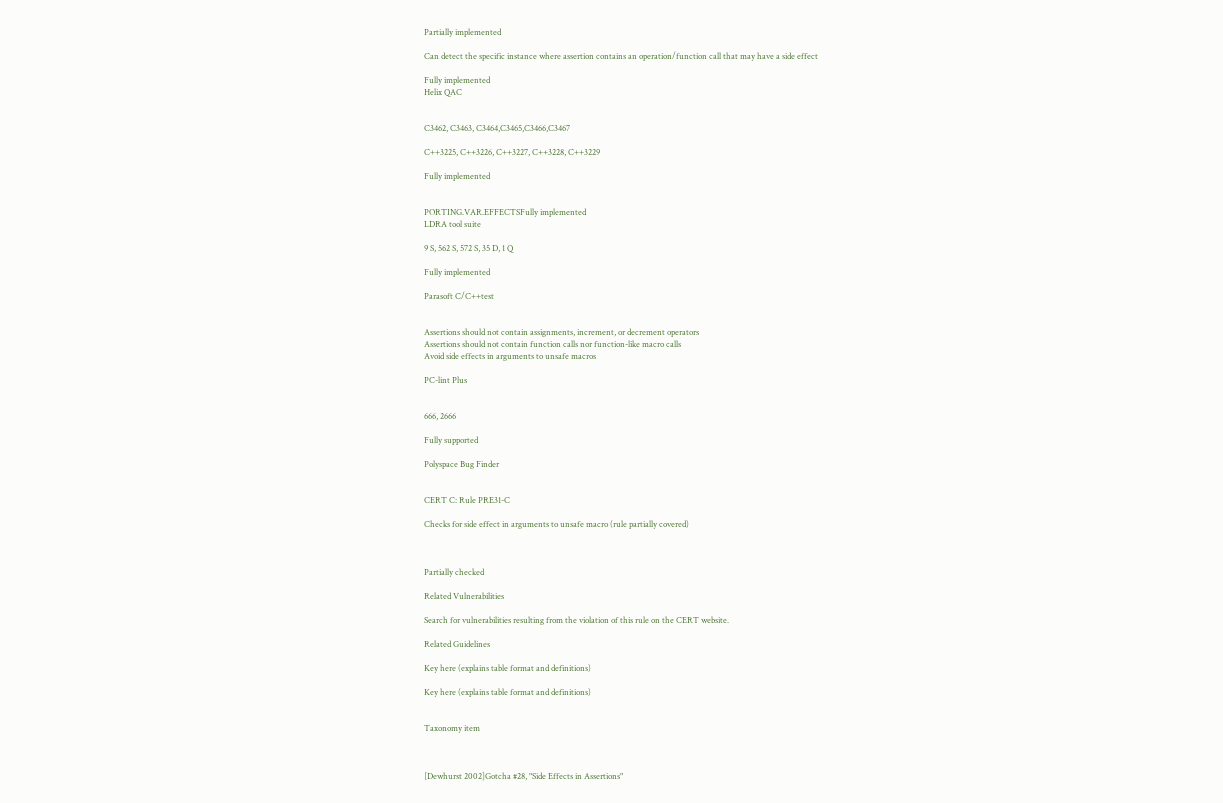Partially implemented

Can detect the specific instance where assertion contains an operation/function call that may have a side effect

Fully implemented
Helix QAC


C3462, C3463, C3464,C3465,C3466,C3467

C++3225, C++3226, C++3227, C++3228, C++3229

Fully implemented


PORTING.VAR.EFFECTSFully implemented
LDRA tool suite

9 S, 562 S, 572 S, 35 D, 1 Q

Fully implemented

Parasoft C/C++test


Assertions should not contain assignments, increment, or decrement operators
Assertions should not contain function calls nor function-like macro calls
Avoid side effects in arguments to unsafe macros

PC-lint Plus


666, 2666

Fully supported

Polyspace Bug Finder


CERT C: Rule PRE31-C

Checks for side effect in arguments to unsafe macro (rule partially covered)



Partially checked

Related Vulnerabilities

Search for vulnerabilities resulting from the violation of this rule on the CERT website.

Related Guidelines

Key here (explains table format and definitions)

Key here (explains table format and definitions)


Taxonomy item



[Dewhurst 2002]Gotcha #28, "Side Effects in Assertions"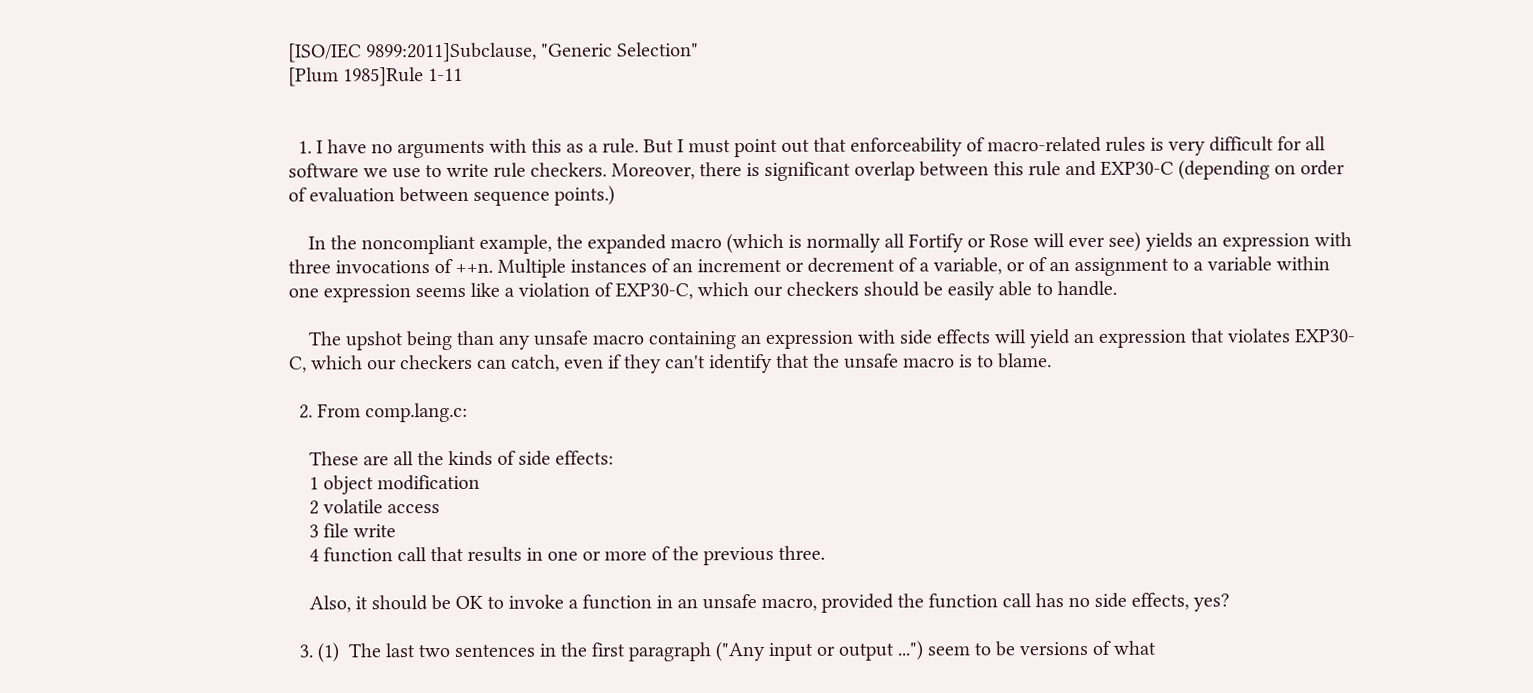[ISO/IEC 9899:2011]Subclause, "Generic Selection"
[Plum 1985]Rule 1-11


  1. I have no arguments with this as a rule. But I must point out that enforceability of macro-related rules is very difficult for all software we use to write rule checkers. Moreover, there is significant overlap between this rule and EXP30-C (depending on order of evaluation between sequence points.)

    In the noncompliant example, the expanded macro (which is normally all Fortify or Rose will ever see) yields an expression with three invocations of ++n. Multiple instances of an increment or decrement of a variable, or of an assignment to a variable within one expression seems like a violation of EXP30-C, which our checkers should be easily able to handle.

    The upshot being than any unsafe macro containing an expression with side effects will yield an expression that violates EXP30-C, which our checkers can catch, even if they can't identify that the unsafe macro is to blame.

  2. From comp.lang.c:

    These are all the kinds of side effects:
    1 object modification
    2 volatile access
    3 file write
    4 function call that results in one or more of the previous three.

    Also, it should be OK to invoke a function in an unsafe macro, provided the function call has no side effects, yes?

  3. (1)  The last two sentences in the first paragraph ("Any input or output ...") seem to be versions of what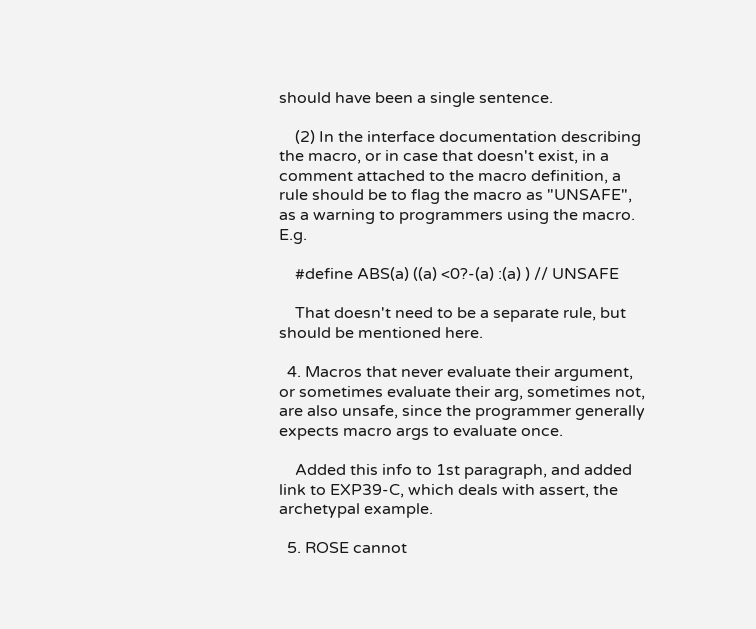should have been a single sentence.

    (2) In the interface documentation describing the macro, or in case that doesn't exist, in a comment attached to the macro definition, a rule should be to flag the macro as "UNSAFE", as a warning to programmers using the macro.  E.g.

    #define ABS(a) ((a) <0?-(a) :(a) ) // UNSAFE

    That doesn't need to be a separate rule, but should be mentioned here.

  4. Macros that never evaluate their argument, or sometimes evaluate their arg, sometimes not, are also unsafe, since the programmer generally expects macro args to evaluate once.

    Added this info to 1st paragraph, and added link to EXP39-C, which deals with assert, the archetypal example.

  5. ROSE cannot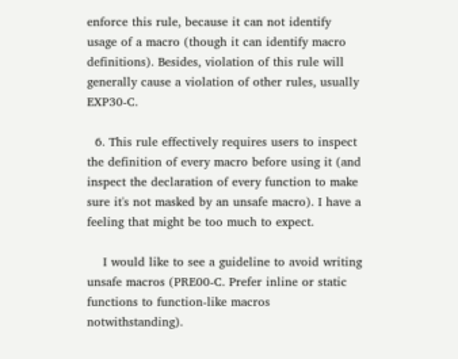enforce this rule, because it can not identify usage of a macro (though it can identify macro definitions). Besides, violation of this rule will generally cause a violation of other rules, usually EXP30-C.

  6. This rule effectively requires users to inspect the definition of every macro before using it (and inspect the declaration of every function to make sure it's not masked by an unsafe macro). I have a feeling that might be too much to expect.

    I would like to see a guideline to avoid writing unsafe macros (PRE00-C. Prefer inline or static functions to function-like macros notwithstanding).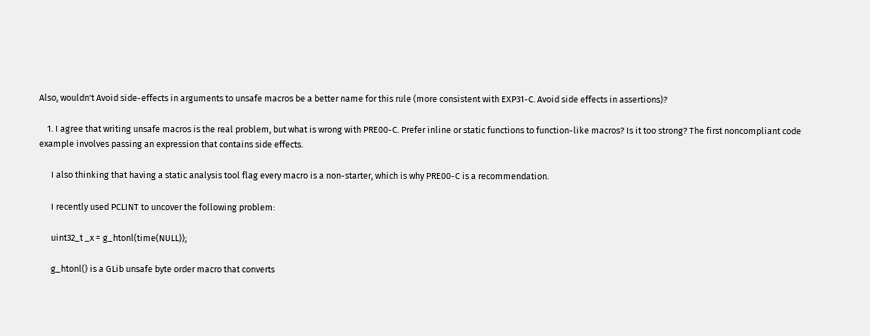Also, wouldn't Avoid side-effects in arguments to unsafe macros be a better name for this rule (more consistent with EXP31-C. Avoid side effects in assertions)?

    1. I agree that writing unsafe macros is the real problem, but what is wrong with PRE00-C. Prefer inline or static functions to function-like macros? Is it too strong? The first noncompliant code example involves passing an expression that contains side effects.

      I also thinking that having a static analysis tool flag every macro is a non-starter, which is why PRE00-C is a recommendation.

      I recently used PCLINT to uncover the following problem:

      uint32_t _x = g_htonl(time(NULL));

      g_htonl() is a GLib unsafe byte order macro that converts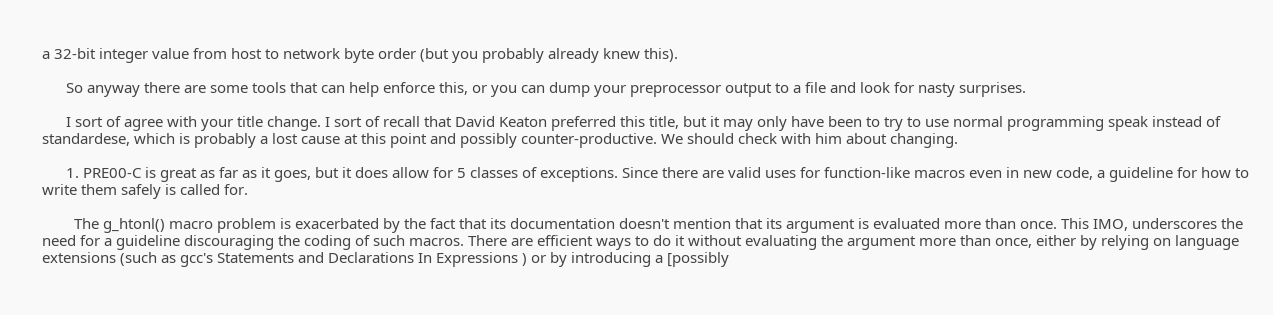a 32-bit integer value from host to network byte order (but you probably already knew this).

      So anyway there are some tools that can help enforce this, or you can dump your preprocessor output to a file and look for nasty surprises.

      I sort of agree with your title change. I sort of recall that David Keaton preferred this title, but it may only have been to try to use normal programming speak instead of standardese, which is probably a lost cause at this point and possibly counter-productive. We should check with him about changing.

      1. PRE00-C is great as far as it goes, but it does allow for 5 classes of exceptions. Since there are valid uses for function-like macros even in new code, a guideline for how to write them safely is called for.

        The g_htonl() macro problem is exacerbated by the fact that its documentation doesn't mention that its argument is evaluated more than once. This IMO, underscores the need for a guideline discouraging the coding of such macros. There are efficient ways to do it without evaluating the argument more than once, either by relying on language extensions (such as gcc's Statements and Declarations In Expressions ) or by introducing a [possibly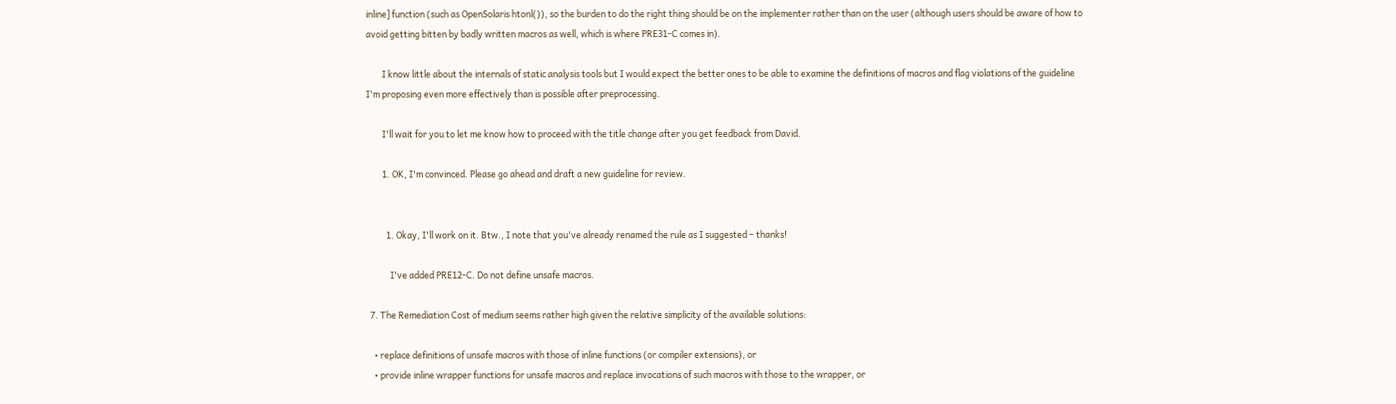inline] function (such as OpenSolaris htonl()), so the burden to do the right thing should be on the implementer rather than on the user (although users should be aware of how to avoid getting bitten by badly written macros as well, which is where PRE31-C comes in).

        I know little about the internals of static analysis tools but I would expect the better ones to be able to examine the definitions of macros and flag violations of the guideline I'm proposing even more effectively than is possible after preprocessing.

        I'll wait for you to let me know how to proceed with the title change after you get feedback from David.

        1. OK, I'm convinced. Please go ahead and draft a new guideline for review.


          1. Okay, I'll work on it. Btw., I note that you've already renamed the rule as I suggested – thanks!

            I've added PRE12-C. Do not define unsafe macros.

  7. The Remediation Cost of medium seems rather high given the relative simplicity of the available solutions:

    • replace definitions of unsafe macros with those of inline functions (or compiler extensions), or
    • provide inline wrapper functions for unsafe macros and replace invocations of such macros with those to the wrapper, or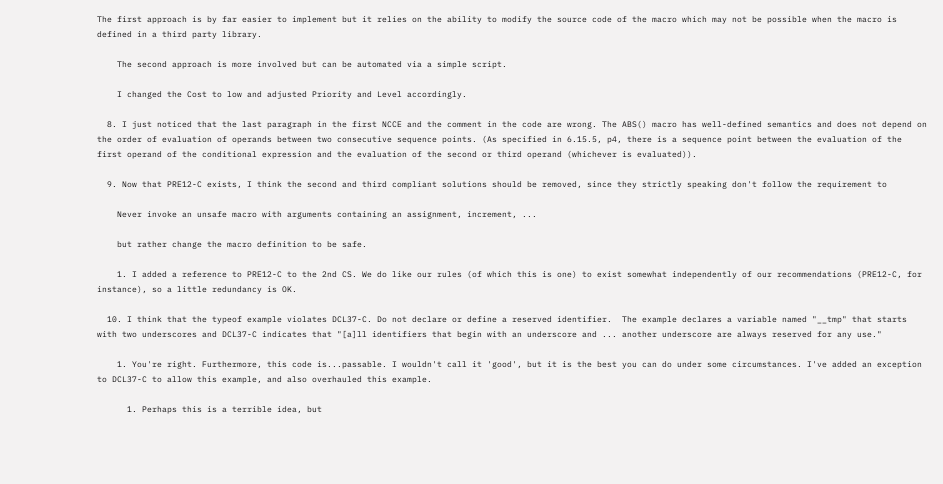The first approach is by far easier to implement but it relies on the ability to modify the source code of the macro which may not be possible when the macro is defined in a third party library.

    The second approach is more involved but can be automated via a simple script.

    I changed the Cost to low and adjusted Priority and Level accordingly.

  8. I just noticed that the last paragraph in the first NCCE and the comment in the code are wrong. The ABS() macro has well-defined semantics and does not depend on the order of evaluation of operands between two consecutive sequence points. (As specified in 6.15.5, p4, there is a sequence point between the evaluation of the first operand of the conditional expression and the evaluation of the second or third operand (whichever is evaluated)).

  9. Now that PRE12-C exists, I think the second and third compliant solutions should be removed, since they strictly speaking don't follow the requirement to

    Never invoke an unsafe macro with arguments containing an assignment, increment, ...

    but rather change the macro definition to be safe.

    1. I added a reference to PRE12-C to the 2nd CS. We do like our rules (of which this is one) to exist somewhat independently of our recommendations (PRE12-C, for instance), so a little redundancy is OK.

  10. I think that the typeof example violates DCL37-C. Do not declare or define a reserved identifier.  The example declares a variable named "__tmp" that starts with two underscores and DCL37-C indicates that "[a]ll identifiers that begin with an underscore and ... another underscore are always reserved for any use."

    1. You're right. Furthermore, this code is...passable. I wouldn't call it 'good', but it is the best you can do under some circumstances. I've added an exception to DCL37-C to allow this example, and also overhauled this example.

      1. Perhaps this is a terrible idea, but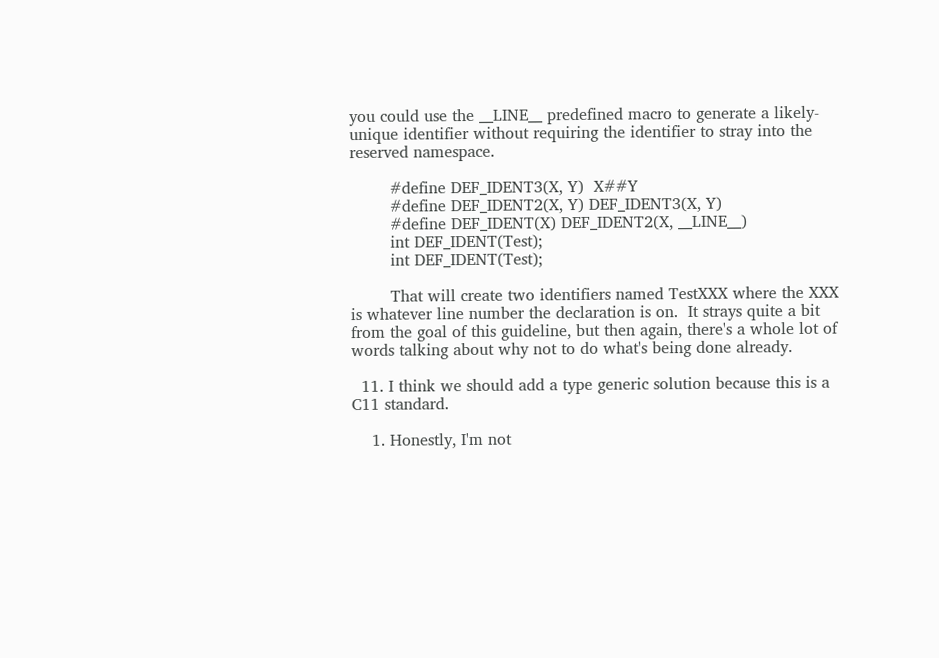you could use the __LINE__ predefined macro to generate a likely-unique identifier without requiring the identifier to stray into the reserved namespace.

        #define DEF_IDENT3(X, Y)  X##Y
        #define DEF_IDENT2(X, Y) DEF_IDENT3(X, Y)
        #define DEF_IDENT(X) DEF_IDENT2(X, __LINE__)
        int DEF_IDENT(Test);
        int DEF_IDENT(Test);

        That will create two identifiers named TestXXX where the XXX is whatever line number the declaration is on.  It strays quite a bit from the goal of this guideline, but then again, there's a whole lot of words talking about why not to do what's being done already.

  11. I think we should add a type generic solution because this is a C11 standard.

    1. Honestly, I'm not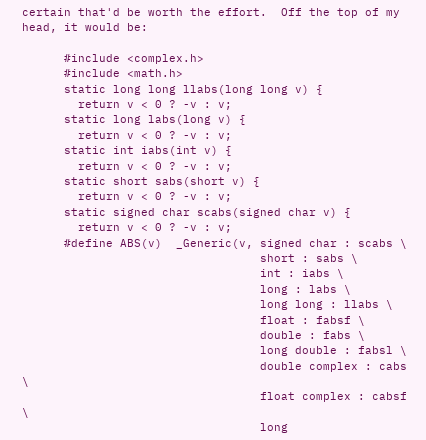certain that'd be worth the effort.  Off the top of my head, it would be:

      #include <complex.h>
      #include <math.h>
      static long long llabs(long long v) {
        return v < 0 ? -v : v;
      static long labs(long v) {
        return v < 0 ? -v : v;
      static int iabs(int v) {
        return v < 0 ? -v : v;
      static short sabs(short v) {
        return v < 0 ? -v : v;
      static signed char scabs(signed char v) {
        return v < 0 ? -v : v;
      #define ABS(v)  _Generic(v, signed char : scabs \
                                  short : sabs \
                                  int : iabs \
                                  long : labs \
                                  long long : llabs \
                                  float : fabsf \
                                  double : fabs \
                                  long double : fabsl \
                                  double complex : cabs \
                                  float complex : cabsf \
                                  long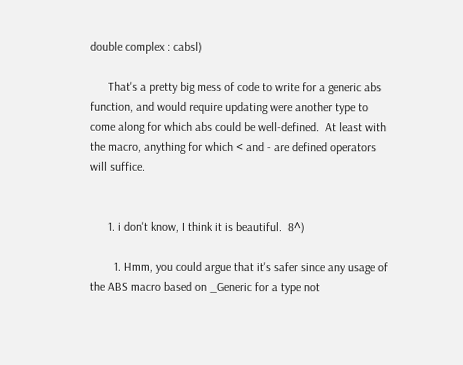double complex : cabsl)

      That's a pretty big mess of code to write for a generic abs function, and would require updating were another type to come along for which abs could be well-defined.  At least with the macro, anything for which < and - are defined operators will suffice.


      1. i don't know, I think it is beautiful.  8^)

        1. Hmm, you could argue that it's safer since any usage of the ABS macro based on _Generic for a type not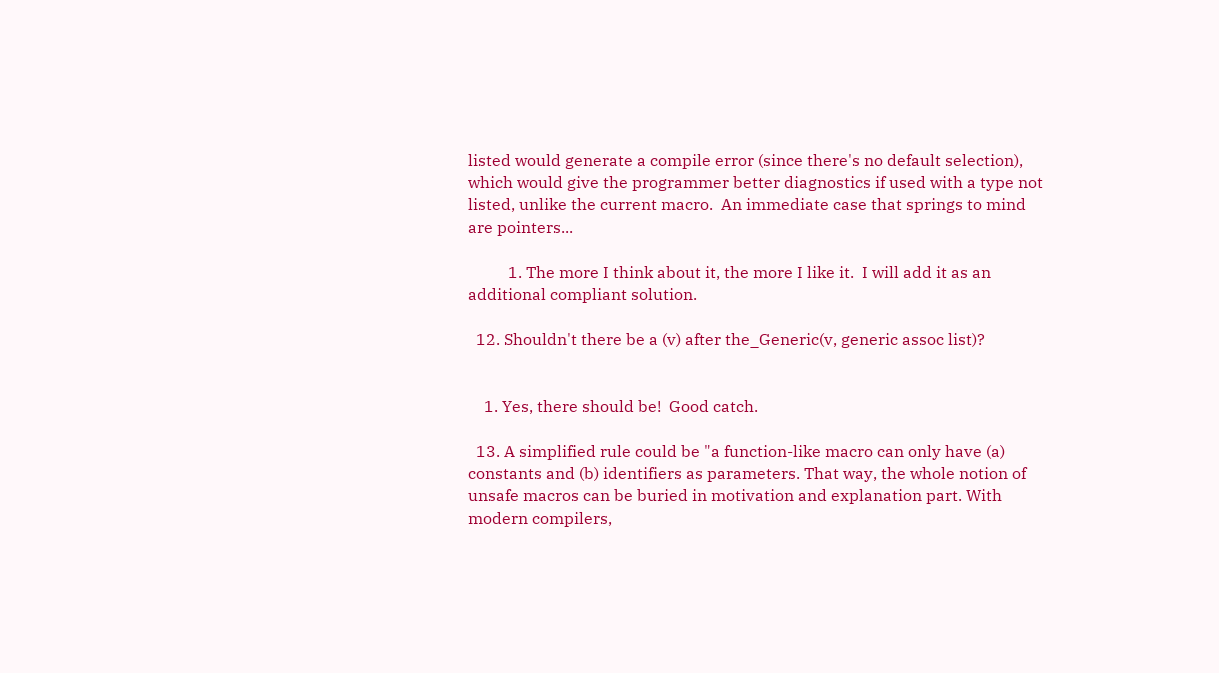listed would generate a compile error (since there's no default selection), which would give the programmer better diagnostics if used with a type not listed, unlike the current macro.  An immediate case that springs to mind are pointers...

          1. The more I think about it, the more I like it.  I will add it as an additional compliant solution.

  12. Shouldn't there be a (v) after the_Generic(v, generic assoc list)?


    1. Yes, there should be!  Good catch.

  13. A simplified rule could be "a function-like macro can only have (a) constants and (b) identifiers as parameters. That way, the whole notion of unsafe macros can be buried in motivation and explanation part. With modern compilers,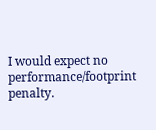I would expect no performance/footprint penalty.